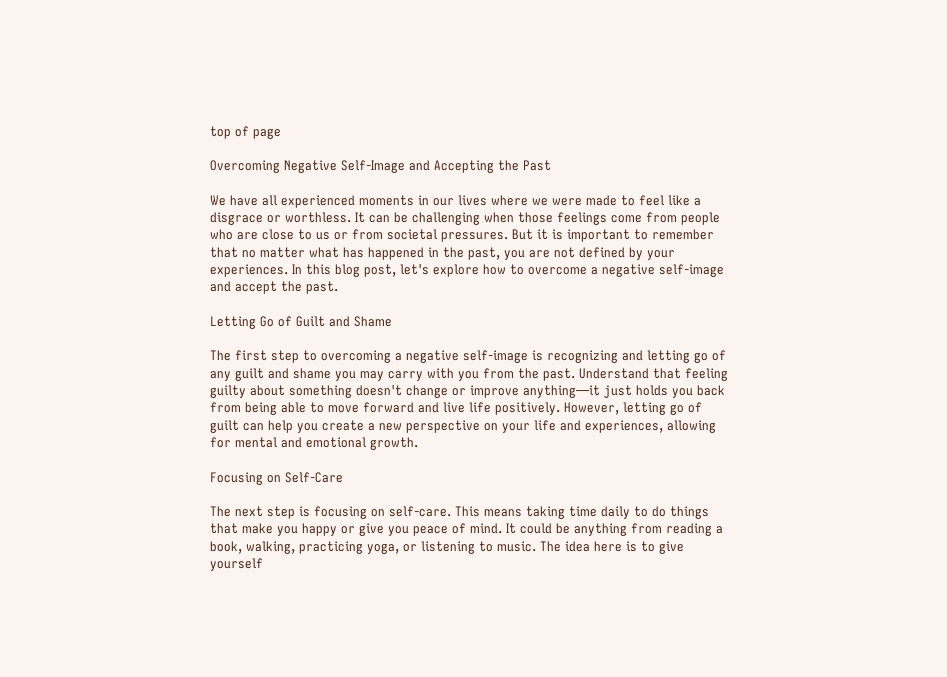top of page

Overcoming Negative Self-Image and Accepting the Past

We have all experienced moments in our lives where we were made to feel like a disgrace or worthless. It can be challenging when those feelings come from people who are close to us or from societal pressures. But it is important to remember that no matter what has happened in the past, you are not defined by your experiences. In this blog post, let's explore how to overcome a negative self-image and accept the past.

Letting Go of Guilt and Shame

The first step to overcoming a negative self-image is recognizing and letting go of any guilt and shame you may carry with you from the past. Understand that feeling guilty about something doesn't change or improve anything—it just holds you back from being able to move forward and live life positively. However, letting go of guilt can help you create a new perspective on your life and experiences, allowing for mental and emotional growth.

Focusing on Self-Care

The next step is focusing on self-care. This means taking time daily to do things that make you happy or give you peace of mind. It could be anything from reading a book, walking, practicing yoga, or listening to music. The idea here is to give yourself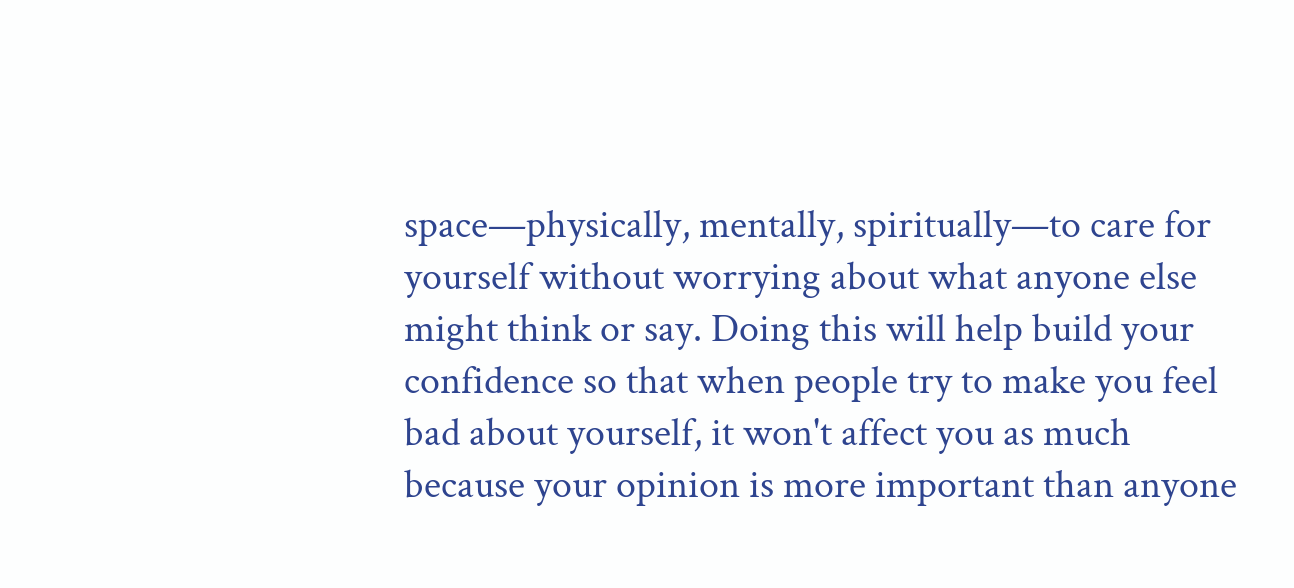space—physically, mentally, spiritually—to care for yourself without worrying about what anyone else might think or say. Doing this will help build your confidence so that when people try to make you feel bad about yourself, it won't affect you as much because your opinion is more important than anyone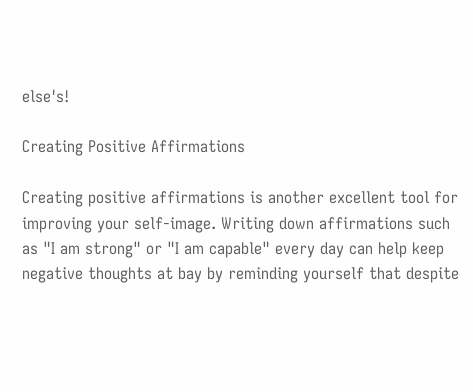else's!

Creating Positive Affirmations

Creating positive affirmations is another excellent tool for improving your self-image. Writing down affirmations such as "I am strong" or "I am capable" every day can help keep negative thoughts at bay by reminding yourself that despite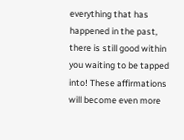everything that has happened in the past, there is still good within you waiting to be tapped into! These affirmations will become even more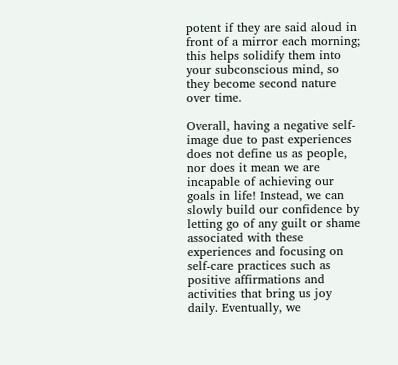potent if they are said aloud in front of a mirror each morning; this helps solidify them into your subconscious mind, so they become second nature over time.

Overall, having a negative self-image due to past experiences does not define us as people, nor does it mean we are incapable of achieving our goals in life! Instead, we can slowly build our confidence by letting go of any guilt or shame associated with these experiences and focusing on self-care practices such as positive affirmations and activities that bring us joy daily. Eventually, we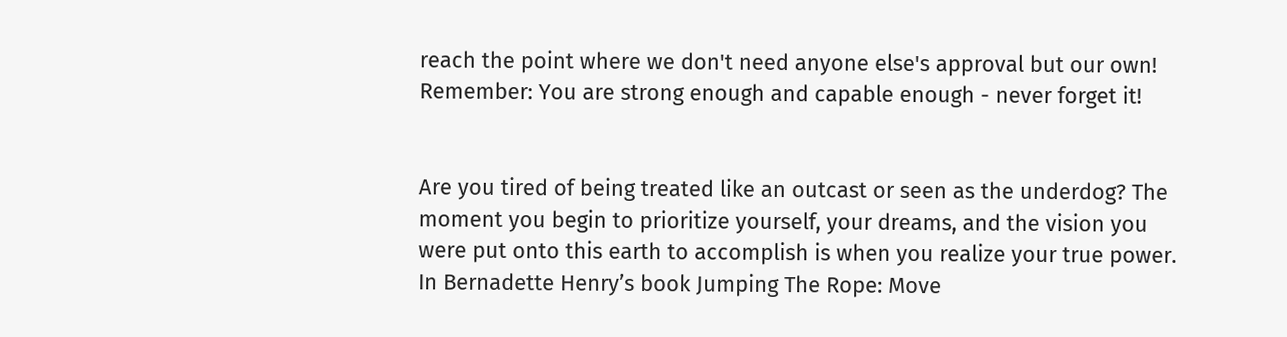reach the point where we don't need anyone else's approval but our own! Remember: You are strong enough and capable enough - never forget it!


Are you tired of being treated like an outcast or seen as the underdog? The moment you begin to prioritize yourself, your dreams, and the vision you were put onto this earth to accomplish is when you realize your true power. In Bernadette Henry’s book Jumping The Rope: Move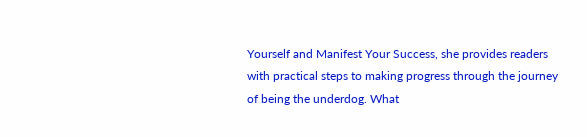Yourself and Manifest Your Success, she provides readers with practical steps to making progress through the journey of being the underdog. What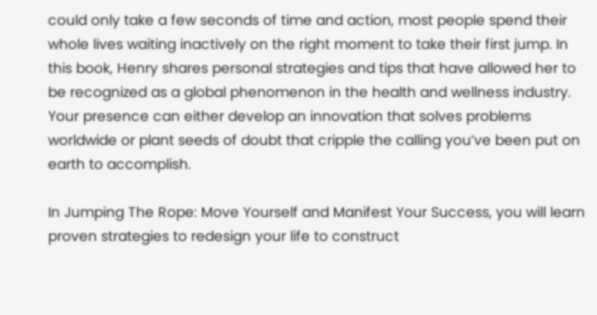could only take a few seconds of time and action, most people spend their whole lives waiting inactively on the right moment to take their first jump. In this book, Henry shares personal strategies and tips that have allowed her to be recognized as a global phenomenon in the health and wellness industry. Your presence can either develop an innovation that solves problems worldwide or plant seeds of doubt that cripple the calling you’ve been put on earth to accomplish.

In Jumping The Rope: Move Yourself and Manifest Your Success, you will learn proven strategies to redesign your life to construct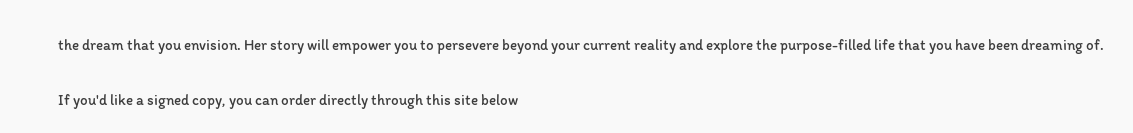the dream that you envision. Her story will empower you to persevere beyond your current reality and explore the purpose-filled life that you have been dreaming of.

If you'd like a signed copy, you can order directly through this site below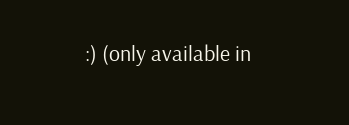:) (only available in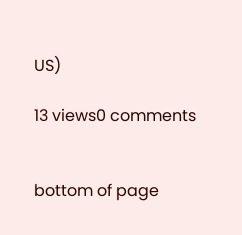US)

13 views0 comments


bottom of page